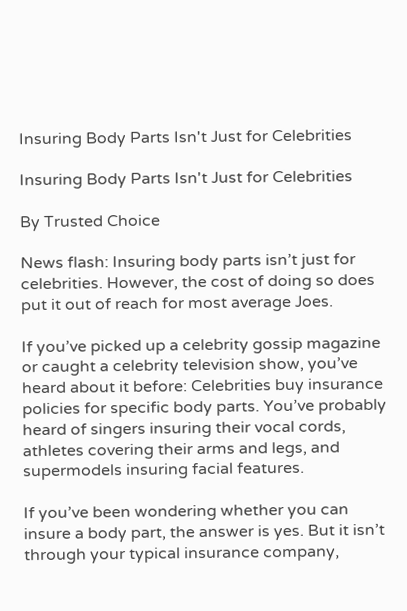Insuring Body Parts Isn't Just for Celebrities

Insuring Body Parts Isn't Just for Celebrities

By Trusted Choice

News flash: Insuring body parts isn’t just for celebrities. However, the cost of doing so does put it out of reach for most average Joes.

If you’ve picked up a celebrity gossip magazine or caught a celebrity television show, you’ve heard about it before: Celebrities buy insurance policies for specific body parts. You’ve probably heard of singers insuring their vocal cords, athletes covering their arms and legs, and supermodels insuring facial features.

If you’ve been wondering whether you can insure a body part, the answer is yes. But it isn’t through your typical insurance company,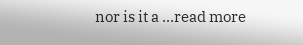nor is it a …read more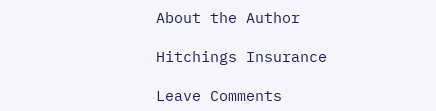About the Author

Hitchings Insurance

Leave Comments